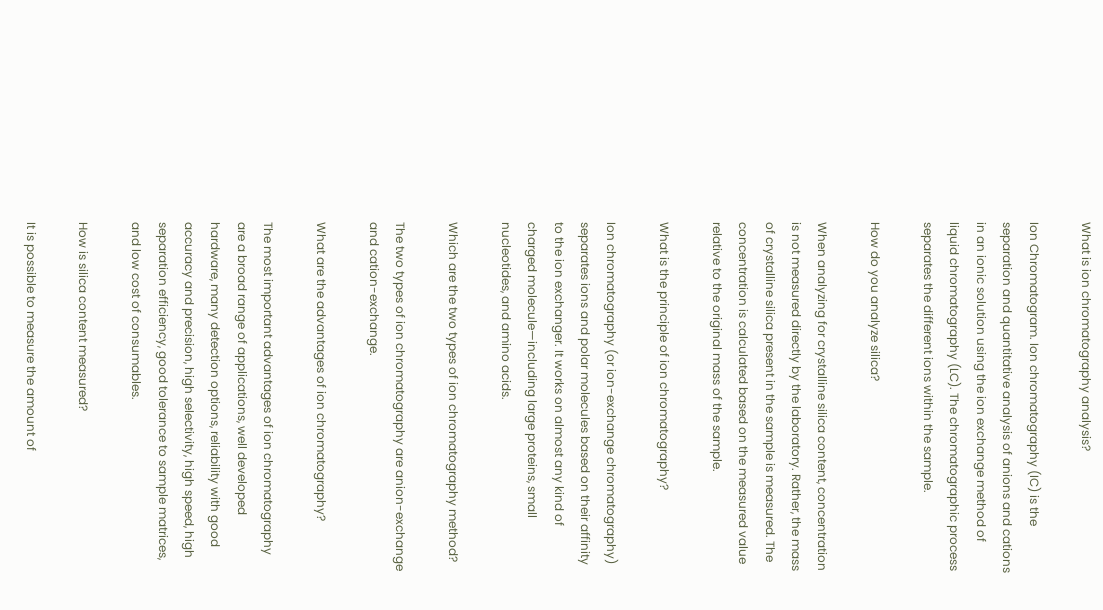What is ion chromatography analysis?

Ion Chromatogram. Ion chromatography (IC) is the separation and quantitative analysis of anions and cations in an ionic solution using the ion exchange method of liquid chromatography (LC). The chromatographic process separates the different ions within the sample.

How do you analyze silica?

When analyzing for crystalline silica content, concentration is not measured directly by the laboratory. Rather, the mass of crystalline silica present in the sample is measured. The concentration is calculated based on the measured value relative to the original mass of the sample.

What is the principle of ion chromatography?

Ion chromatography (or ion-exchange chromatography) separates ions and polar molecules based on their affinity to the ion exchanger. It works on almost any kind of charged molecule—including large proteins, small nucleotides, and amino acids.

Which are the two types of ion chromatography method?

The two types of ion chromatography are anion-exchange and cation-exchange.

What are the advantages of ion chromatography?

The most important advantages of ion chromatography are a broad range of applications, well developed hardware, many detection options, reliability with good accuracy and precision, high selectivity, high speed, high separation efficiency, good tolerance to sample matrices, and low cost of consumables.

How is silica content measured?

It is possible to measure the amount of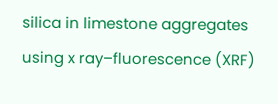silica in limestone aggregates using x ray–fluorescence (XRF)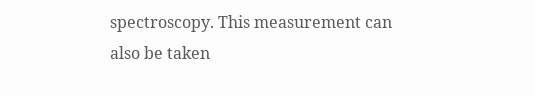spectroscopy. This measurement can also be taken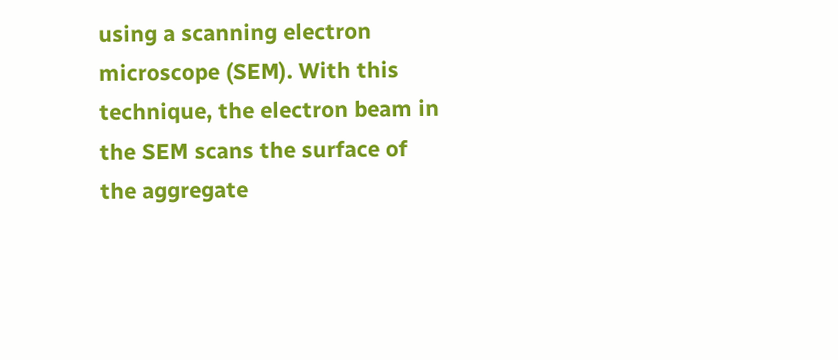using a scanning electron microscope (SEM). With this technique, the electron beam in the SEM scans the surface of the aggregate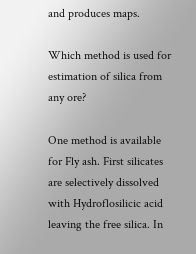and produces maps.

Which method is used for estimation of silica from any ore?

One method is available for Fly ash. First silicates are selectively dissolved with Hydroflosilicic acid leaving the free silica. In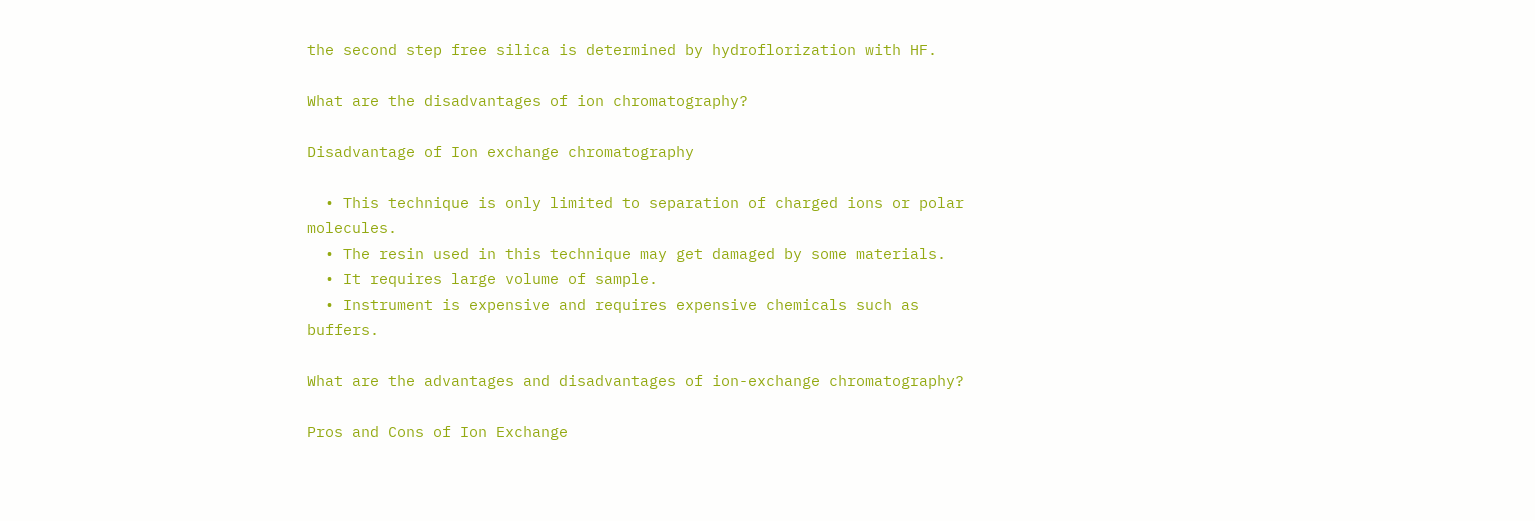the second step free silica is determined by hydroflorization with HF.

What are the disadvantages of ion chromatography?

Disadvantage of Ion exchange chromatography

  • This technique is only limited to separation of charged ions or polar molecules.
  • The resin used in this technique may get damaged by some materials.
  • It requires large volume of sample.
  • Instrument is expensive and requires expensive chemicals such as buffers.

What are the advantages and disadvantages of ion-exchange chromatography?

Pros and Cons of Ion Exchange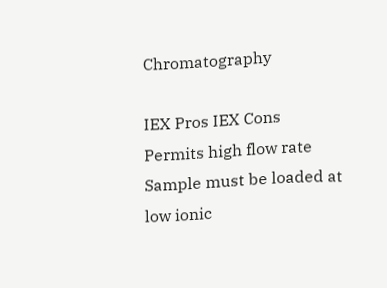Chromatography

IEX Pros IEX Cons
Permits high flow rate Sample must be loaded at low ionic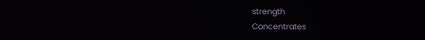strength
Concentrates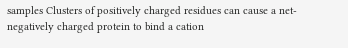samples Clusters of positively charged residues can cause a net-negatively charged protein to bind a cation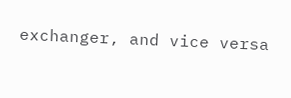exchanger, and vice versa